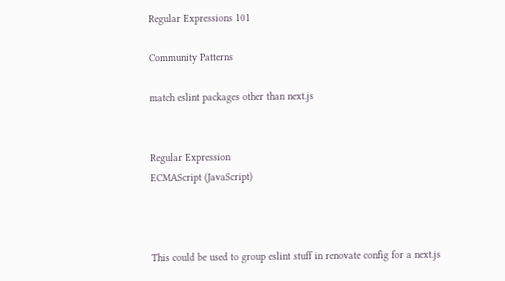Regular Expressions 101

Community Patterns

match eslint packages other than next.js


Regular Expression
ECMAScript (JavaScript)



This could be used to group eslint stuff in renovate config for a next.js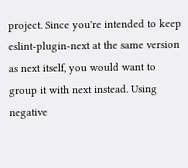project. Since you're intended to keep eslint-plugin-next at the same version as next itself, you would want to group it with next instead. Using negative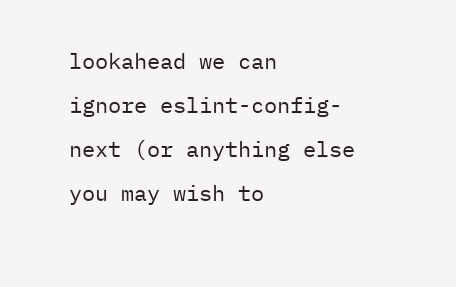lookahead we can ignore eslint-config-next (or anything else you may wish to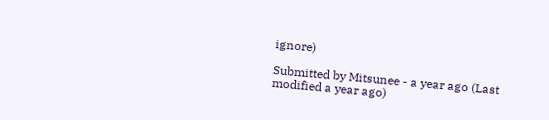ignore)

Submitted by Mitsunee - a year ago (Last modified a year ago)